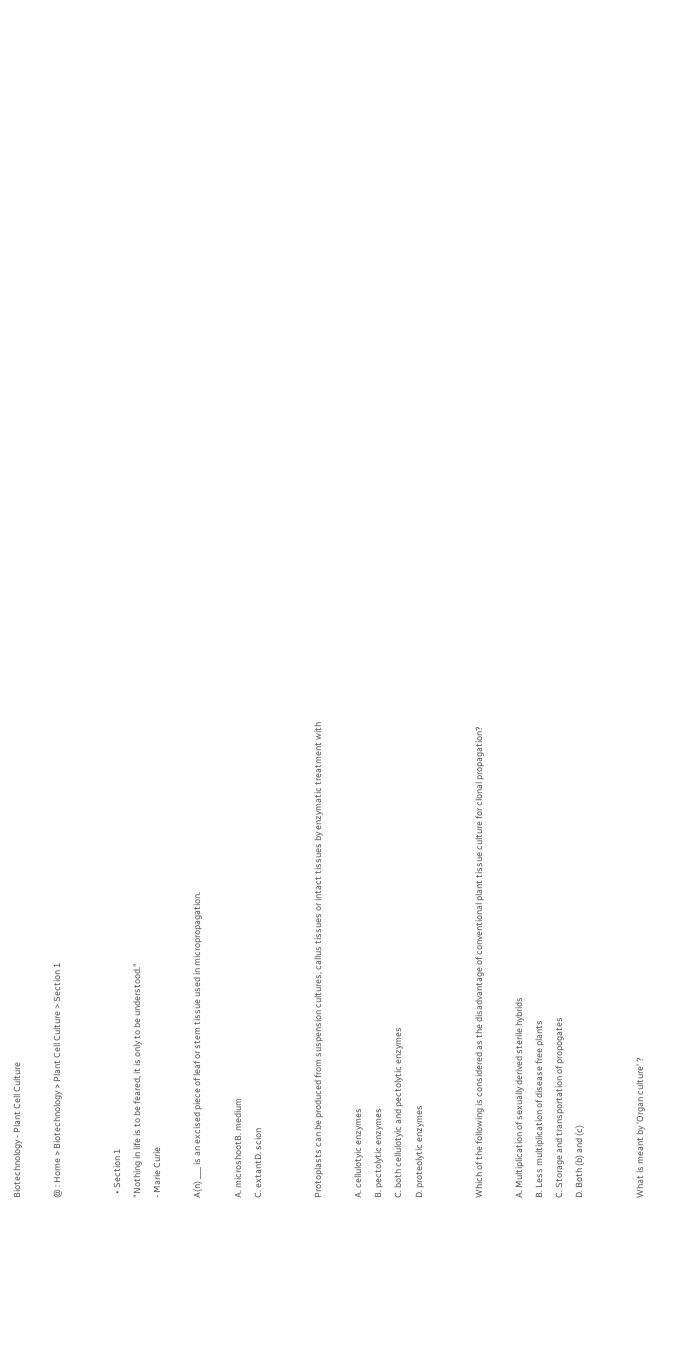Biotechnology - Plant Cell Culture

@ : Home > Biotechnology > Plant Cell Culture > Section 1


  • Section 1
"Nothing in life is to be feared, it is only to be understood."
- Marie Curie

A(n) ___ is an excised piece of leaf or stem tissue used in micropropagation.

A. microshootB. medium
C. extantD. scion


Protoplasts can be produced from suspension cultures, callus tissues or intact tissues by enzymatic treatment with

A. cellulotyic enzymes
B. pectolytic enzymes
C. both cellulotyic and pectolytic enzymes
D. proteolytic enzymes


Which of the following is considered as the disadvantage of conventional plant tissue culture for clonal propagation?

A. Multiplication of sexually derived sterile hybrids
B. Less multiplication of disease free plants
C. Storage and transportation of propogates
D. Both (b) and (c)


What is meant by 'Organ culture' ?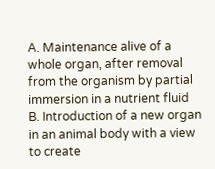A. Maintenance alive of a whole organ, after removal from the organism by partial immersion in a nutrient fluid
B. Introduction of a new organ in an animal body with a view to create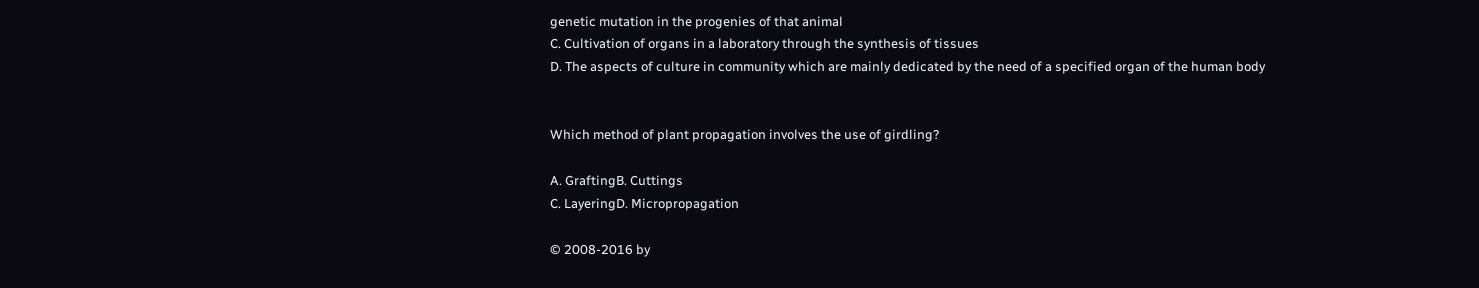genetic mutation in the progenies of that animal
C. Cultivation of organs in a laboratory through the synthesis of tissues
D. The aspects of culture in community which are mainly dedicated by the need of a specified organ of the human body


Which method of plant propagation involves the use of girdling?

A. GraftingB. Cuttings
C. LayeringD. Micropropagation

© 2008-2016 by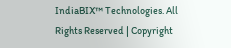IndiaBIX™ Technologies. All Rights Reserved | Copyright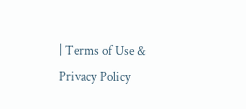| Terms of Use & Privacy Policy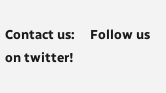Contact us:     Follow us on twitter!